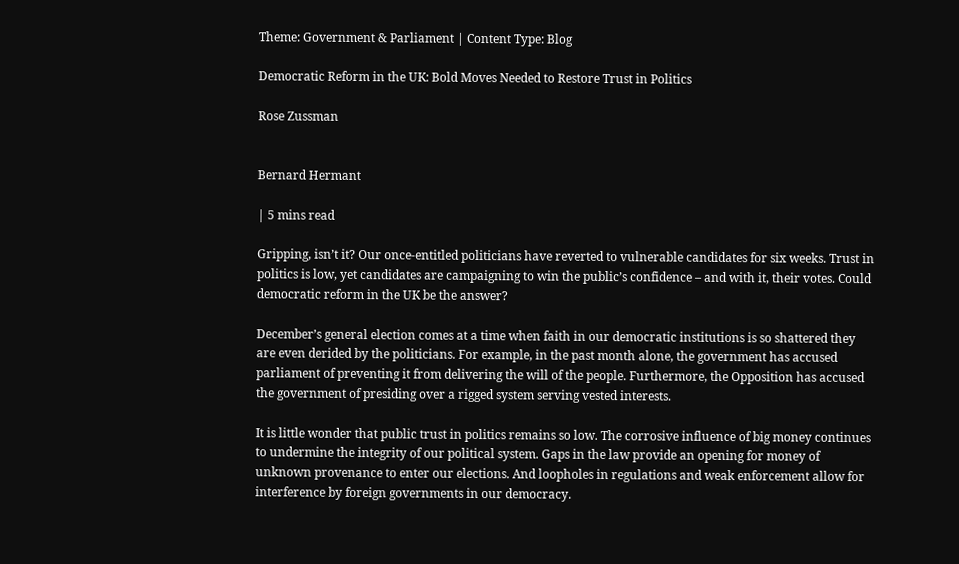Theme: Government & Parliament | Content Type: Blog

Democratic Reform in the UK: Bold Moves Needed to Restore Trust in Politics

Rose Zussman


Bernard Hermant

| 5 mins read

Gripping, isn’t it? Our once-entitled politicians have reverted to vulnerable candidates for six weeks. Trust in politics is low, yet candidates are campaigning to win the public’s confidence – and with it, their votes. Could democratic reform in the UK be the answer?

December’s general election comes at a time when faith in our democratic institutions is so shattered they are even derided by the politicians. For example, in the past month alone, the government has accused parliament of preventing it from delivering the will of the people. Furthermore, the Opposition has accused the government of presiding over a rigged system serving vested interests.

It is little wonder that public trust in politics remains so low. The corrosive influence of big money continues to undermine the integrity of our political system. Gaps in the law provide an opening for money of unknown provenance to enter our elections. And loopholes in regulations and weak enforcement allow for interference by foreign governments in our democracy.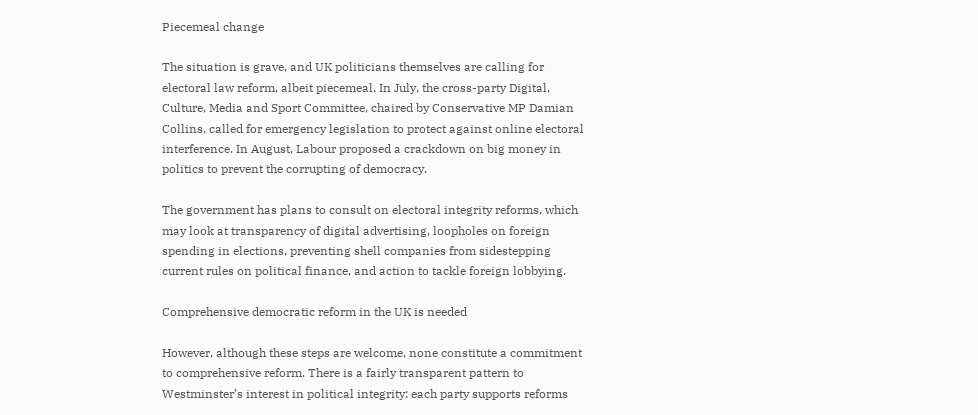Piecemeal change

The situation is grave, and UK politicians themselves are calling for electoral law reform, albeit piecemeal. In July, the cross-party Digital, Culture, Media and Sport Committee, chaired by Conservative MP Damian Collins, called for emergency legislation to protect against online electoral interference. In August, Labour proposed a crackdown on big money in politics to prevent the corrupting of democracy.

The government has plans to consult on electoral integrity reforms, which may look at transparency of digital advertising, loopholes on foreign spending in elections, preventing shell companies from sidestepping current rules on political finance, and action to tackle foreign lobbying.

Comprehensive democratic reform in the UK is needed

However, although these steps are welcome, none constitute a commitment to comprehensive reform. There is a fairly transparent pattern to Westminster’s interest in political integrity: each party supports reforms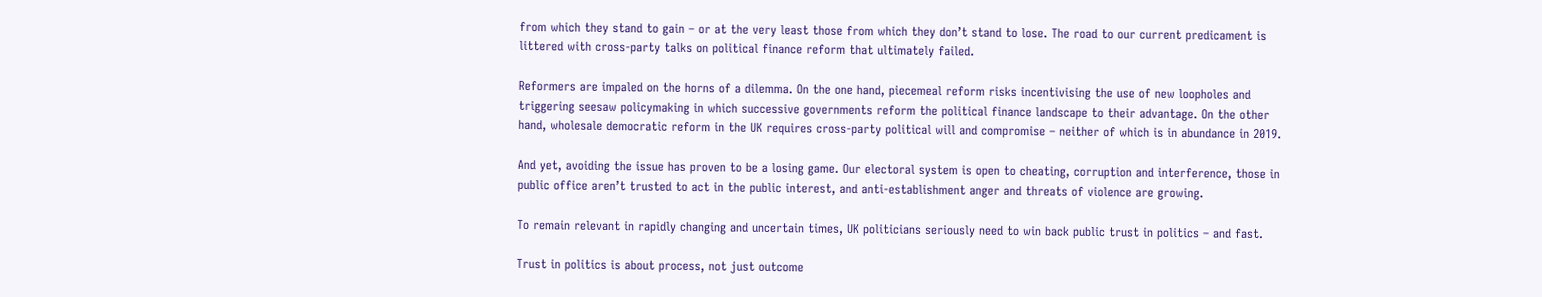from which they stand to gain – or at the very least those from which they don’t stand to lose. The road to our current predicament is littered with cross-party talks on political finance reform that ultimately failed.

Reformers are impaled on the horns of a dilemma. On the one hand, piecemeal reform risks incentivising the use of new loopholes and triggering seesaw policymaking in which successive governments reform the political finance landscape to their advantage. On the other hand, wholesale democratic reform in the UK requires cross-party political will and compromise – neither of which is in abundance in 2019.

And yet, avoiding the issue has proven to be a losing game. Our electoral system is open to cheating, corruption and interference, those in public office aren’t trusted to act in the public interest, and anti-establishment anger and threats of violence are growing.

To remain relevant in rapidly changing and uncertain times, UK politicians seriously need to win back public trust in politics – and fast.

Trust in politics is about process, not just outcome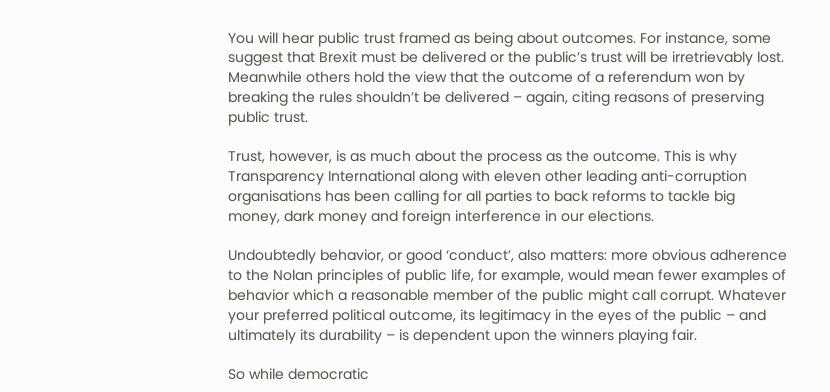You will hear public trust framed as being about outcomes. For instance, some suggest that Brexit must be delivered or the public’s trust will be irretrievably lost. Meanwhile others hold the view that the outcome of a referendum won by breaking the rules shouldn’t be delivered – again, citing reasons of preserving public trust.

Trust, however, is as much about the process as the outcome. This is why Transparency International along with eleven other leading anti-corruption organisations has been calling for all parties to back reforms to tackle big money, dark money and foreign interference in our elections.

Undoubtedly behavior, or good ‘conduct’, also matters: more obvious adherence to the Nolan principles of public life, for example, would mean fewer examples of behavior which a reasonable member of the public might call corrupt. Whatever your preferred political outcome, its legitimacy in the eyes of the public – and ultimately its durability – is dependent upon the winners playing fair.

So while democratic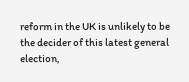reform in the UK is unlikely to be the decider of this latest general election,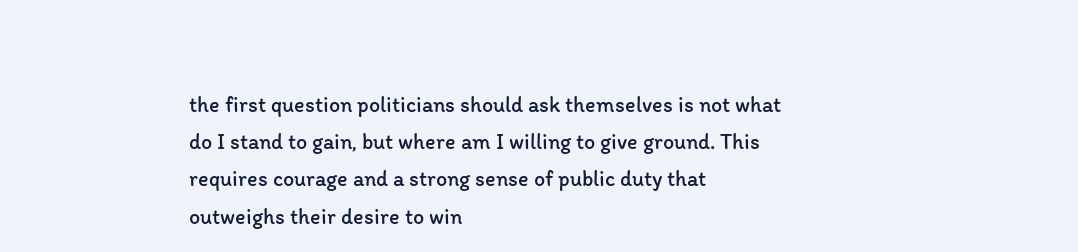the first question politicians should ask themselves is not what do I stand to gain, but where am I willing to give ground. This requires courage and a strong sense of public duty that outweighs their desire to win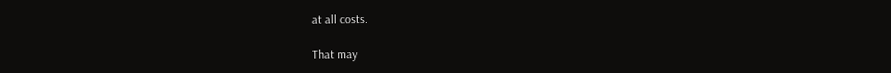at all costs.

That may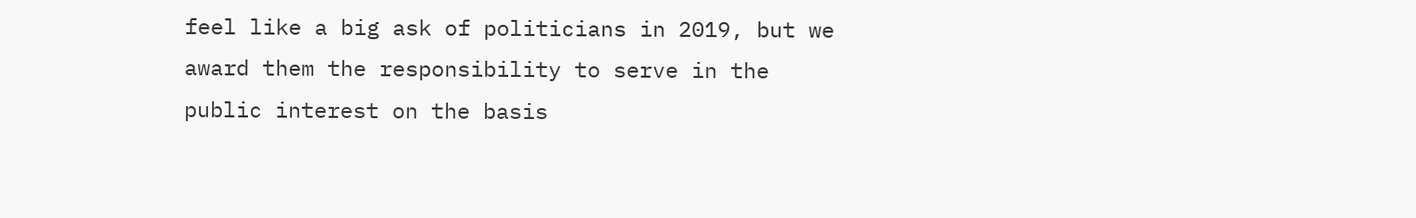feel like a big ask of politicians in 2019, but we award them the responsibility to serve in the public interest on the basis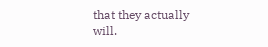that they actually will.